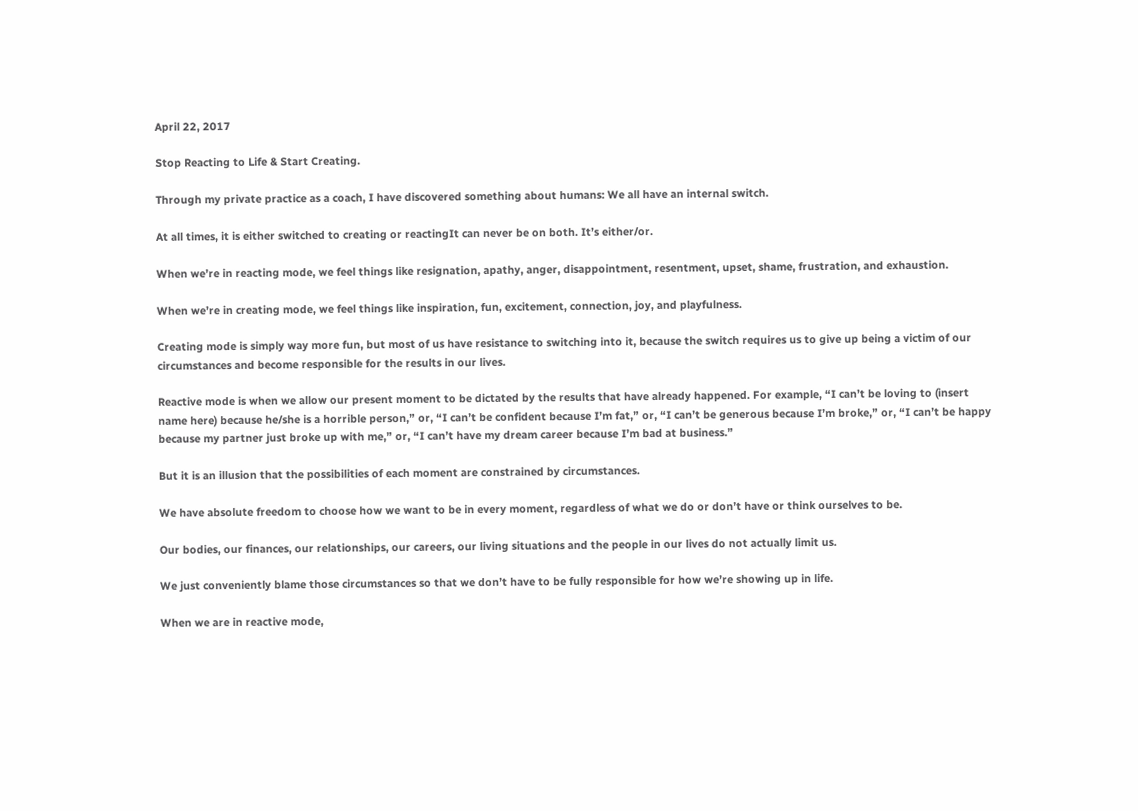April 22, 2017

Stop Reacting to Life & Start Creating.

Through my private practice as a coach, I have discovered something about humans: We all have an internal switch.

At all times, it is either switched to creating or reactingIt can never be on both. It’s either/or.

When we’re in reacting mode, we feel things like resignation, apathy, anger, disappointment, resentment, upset, shame, frustration, and exhaustion.

When we’re in creating mode, we feel things like inspiration, fun, excitement, connection, joy, and playfulness.

Creating mode is simply way more fun, but most of us have resistance to switching into it, because the switch requires us to give up being a victim of our circumstances and become responsible for the results in our lives.

Reactive mode is when we allow our present moment to be dictated by the results that have already happened. For example, “I can’t be loving to (insert name here) because he/she is a horrible person,” or, “I can’t be confident because I’m fat,” or, “I can’t be generous because I’m broke,” or, “I can’t be happy because my partner just broke up with me,” or, “I can’t have my dream career because I’m bad at business.”

But it is an illusion that the possibilities of each moment are constrained by circumstances.

We have absolute freedom to choose how we want to be in every moment, regardless of what we do or don’t have or think ourselves to be.

Our bodies, our finances, our relationships, our careers, our living situations and the people in our lives do not actually limit us.

We just conveniently blame those circumstances so that we don’t have to be fully responsible for how we’re showing up in life.

When we are in reactive mode,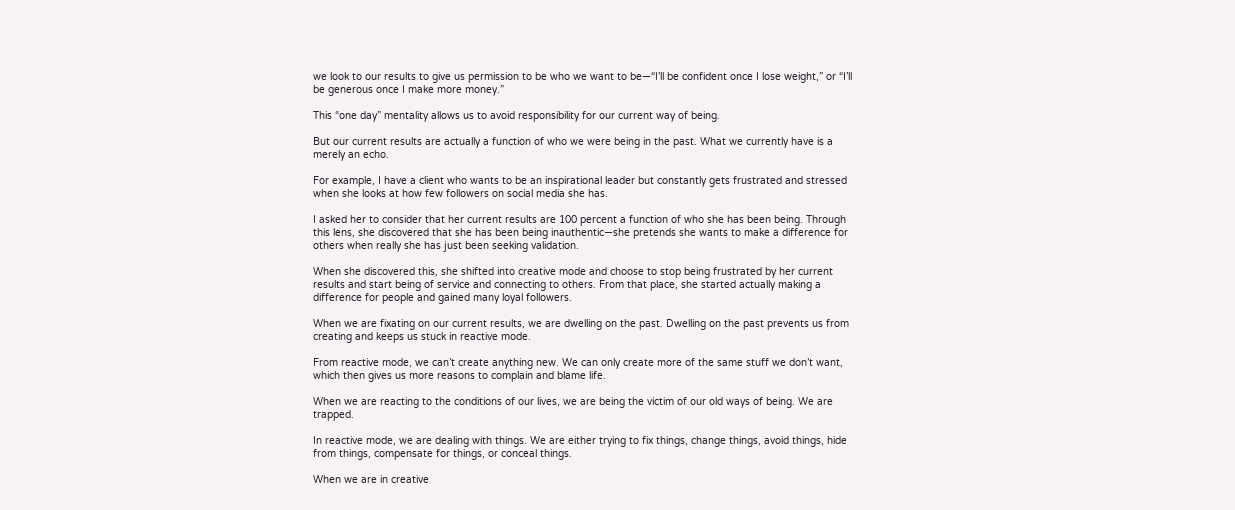we look to our results to give us permission to be who we want to be—“I’ll be confident once I lose weight,” or “I’ll be generous once I make more money.”

This “one day” mentality allows us to avoid responsibility for our current way of being.

But our current results are actually a function of who we were being in the past. What we currently have is a merely an echo.

For example, I have a client who wants to be an inspirational leader but constantly gets frustrated and stressed when she looks at how few followers on social media she has.

I asked her to consider that her current results are 100 percent a function of who she has been being. Through this lens, she discovered that she has been being inauthentic—she pretends she wants to make a difference for others when really she has just been seeking validation.

When she discovered this, she shifted into creative mode and choose to stop being frustrated by her current results and start being of service and connecting to others. From that place, she started actually making a difference for people and gained many loyal followers.

When we are fixating on our current results, we are dwelling on the past. Dwelling on the past prevents us from creating and keeps us stuck in reactive mode.

From reactive mode, we can’t create anything new. We can only create more of the same stuff we don’t want, which then gives us more reasons to complain and blame life.

When we are reacting to the conditions of our lives, we are being the victim of our old ways of being. We are trapped.

In reactive mode, we are dealing with things. We are either trying to fix things, change things, avoid things, hide from things, compensate for things, or conceal things.

When we are in creative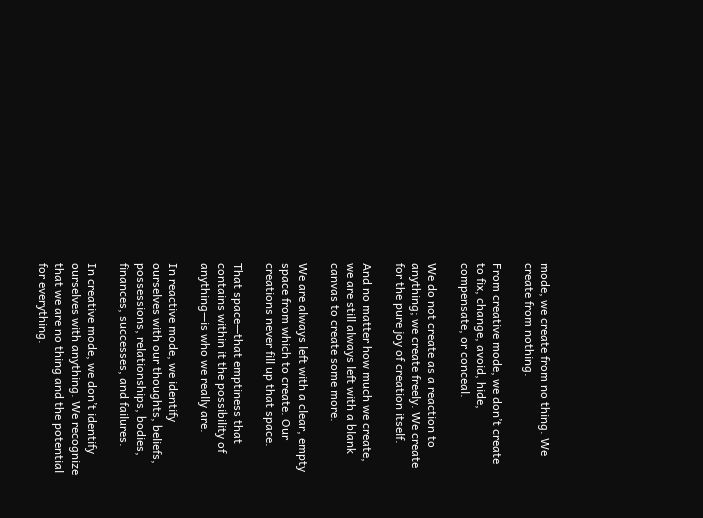mode, we create from no thing. We create from nothing.

From creative mode, we don’t create to fix, change, avoid, hide, compensate, or conceal.

We do not create as a reaction to anything; we create freely. We create for the pure joy of creation itself.

And no matter how much we create, we are still always left with a blank canvas to create some more.

We are always left with a clear, empty space from which to create. Our creations never fill up that space.

That space—that emptiness that contains within it the possibility of anything—is who we really are.

In reactive mode, we identify ourselves with our thoughts, beliefs, possessions, relationships, bodies, finances, successes, and failures.

In creative mode, we don’t identify ourselves with anything. We recognize that we are no thing and the potential for everything.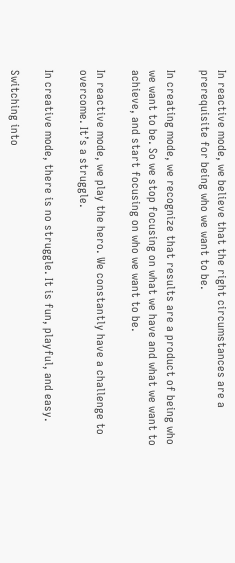In reactive mode, we believe that the right circumstances are a prerequisite for being who we want to be.

In creating mode, we recognize that results are a product of being who we want to be. So we stop focusing on what we have and what we want to achieve, and start focusing on who we want to be.

In reactive mode, we play the hero. We constantly have a challenge to overcome. It’s a struggle.

In creative mode, there is no struggle. It is fun, playful, and easy.

Switching into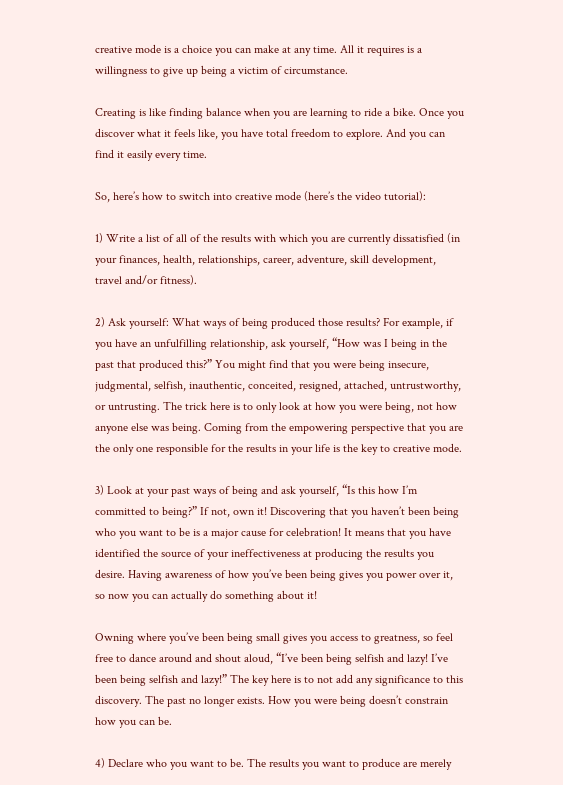creative mode is a choice you can make at any time. All it requires is a willingness to give up being a victim of circumstance.

Creating is like finding balance when you are learning to ride a bike. Once you discover what it feels like, you have total freedom to explore. And you can find it easily every time.

So, here’s how to switch into creative mode (here’s the video tutorial):

1) Write a list of all of the results with which you are currently dissatisfied (in your finances, health, relationships, career, adventure, skill development, travel and/or fitness).

2) Ask yourself: What ways of being produced those results? For example, if you have an unfulfilling relationship, ask yourself, “How was I being in the past that produced this?” You might find that you were being insecure, judgmental, selfish, inauthentic, conceited, resigned, attached, untrustworthy, or untrusting. The trick here is to only look at how you were being, not how anyone else was being. Coming from the empowering perspective that you are the only one responsible for the results in your life is the key to creative mode.

3) Look at your past ways of being and ask yourself, “Is this how I’m committed to being?” If not, own it! Discovering that you haven’t been being who you want to be is a major cause for celebration! It means that you have identified the source of your ineffectiveness at producing the results you desire. Having awareness of how you’ve been being gives you power over it, so now you can actually do something about it!

Owning where you’ve been being small gives you access to greatness, so feel free to dance around and shout aloud, “I’ve been being selfish and lazy! I’ve been being selfish and lazy!” The key here is to not add any significance to this discovery. The past no longer exists. How you were being doesn’t constrain how you can be.

4) Declare who you want to be. The results you want to produce are merely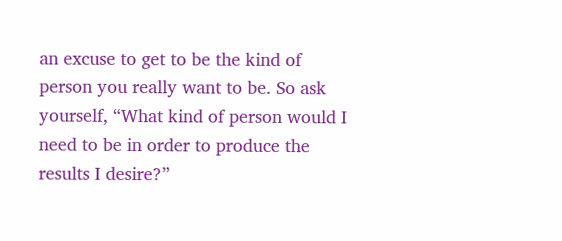an excuse to get to be the kind of person you really want to be. So ask yourself, “What kind of person would I need to be in order to produce the results I desire?”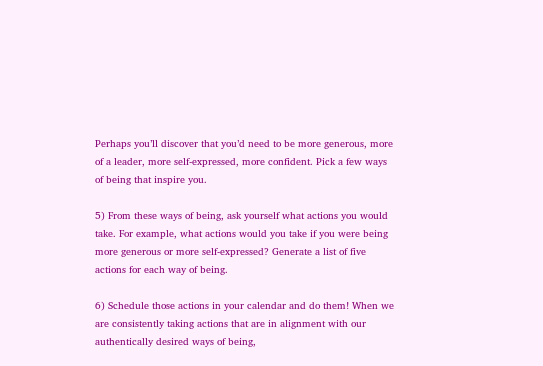Perhaps you’ll discover that you’d need to be more generous, more of a leader, more self-expressed, more confident. Pick a few ways of being that inspire you.

5) From these ways of being, ask yourself what actions you would take. For example, what actions would you take if you were being more generous or more self-expressed? Generate a list of five actions for each way of being.

6) Schedule those actions in your calendar and do them! When we are consistently taking actions that are in alignment with our authentically desired ways of being,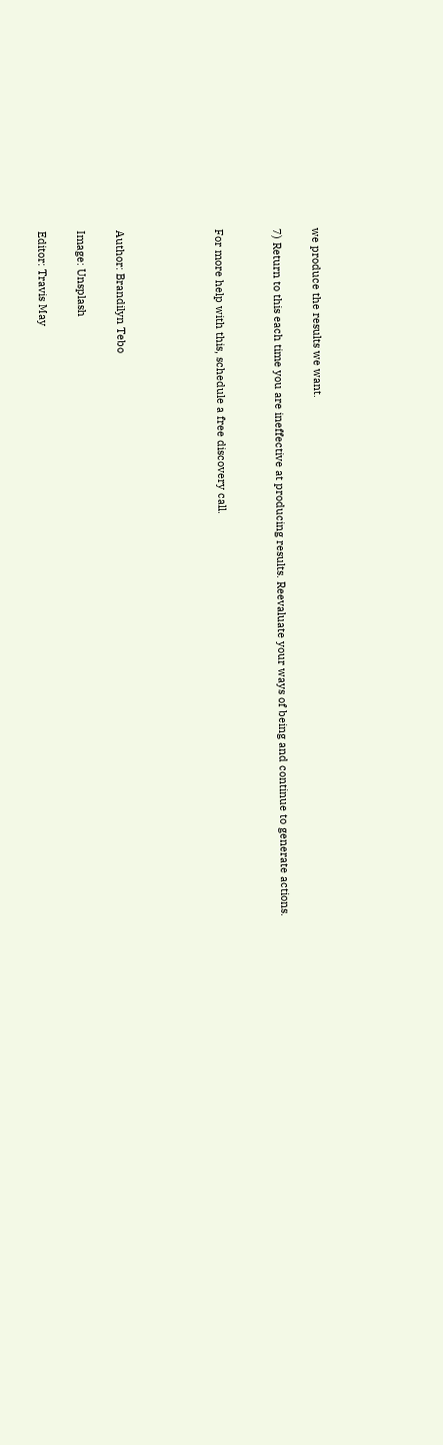we produce the results we want.

7) Return to this each time you are ineffective at producing results. Reevaluate your ways of being and continue to generate actions.


For more help with this, schedule a free discovery call.




Author: Brandilyn Tebo

Image: Unsplash

Editor: Travis May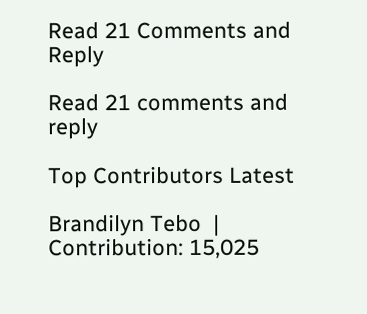Read 21 Comments and Reply

Read 21 comments and reply

Top Contributors Latest

Brandilyn Tebo  |  Contribution: 15,025